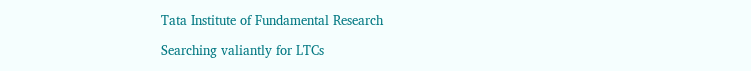Tata Institute of Fundamental Research

Searching valiantly for LTCs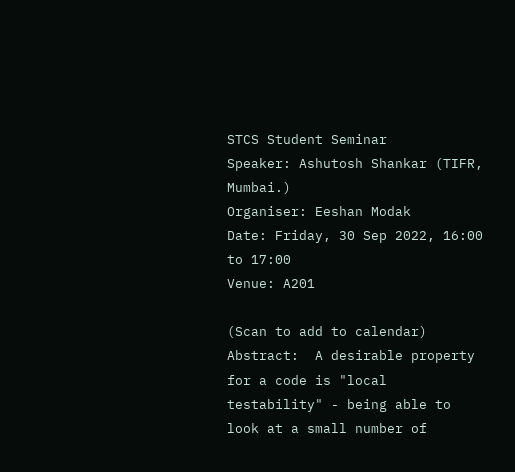STCS Student Seminar
Speaker: Ashutosh Shankar (TIFR, Mumbai.)
Organiser: Eeshan Modak
Date: Friday, 30 Sep 2022, 16:00 to 17:00
Venue: A201

(Scan to add to calendar)
Abstract:  A desirable property for a code is "local testability" - being able to look at a small number of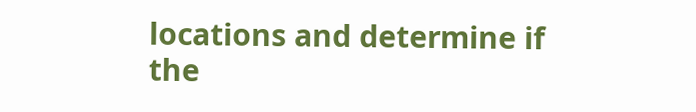locations and determine if the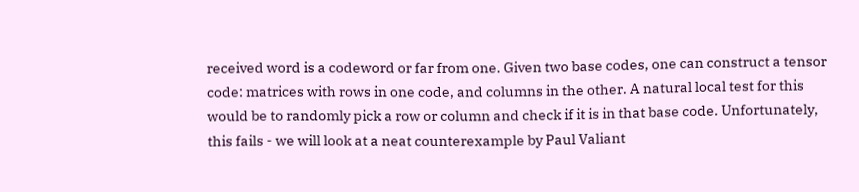received word is a codeword or far from one. Given two base codes, one can construct a tensor code: matrices with rows in one code, and columns in the other. A natural local test for this would be to randomly pick a row or column and check if it is in that base code. Unfortunately, this fails - we will look at a neat counterexample by Paul Valiant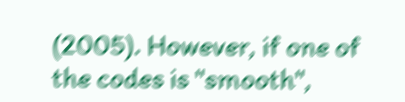(2005). However, if one of the codes is "smooth",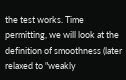the test works. Time permitting, we will look at the definition of smoothness (later relaxed to "weakly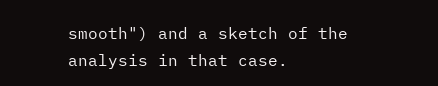smooth") and a sketch of the analysis in that case.